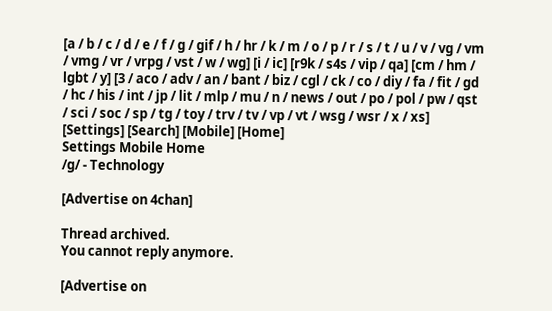[a / b / c / d / e / f / g / gif / h / hr / k / m / o / p / r / s / t / u / v / vg / vm / vmg / vr / vrpg / vst / w / wg] [i / ic] [r9k / s4s / vip / qa] [cm / hm / lgbt / y] [3 / aco / adv / an / bant / biz / cgl / ck / co / diy / fa / fit / gd / hc / his / int / jp / lit / mlp / mu / n / news / out / po / pol / pw / qst / sci / soc / sp / tg / toy / trv / tv / vp / vt / wsg / wsr / x / xs] [Settings] [Search] [Mobile] [Home]
Settings Mobile Home
/g/ - Technology

[Advertise on 4chan]

Thread archived.
You cannot reply anymore.

[Advertise on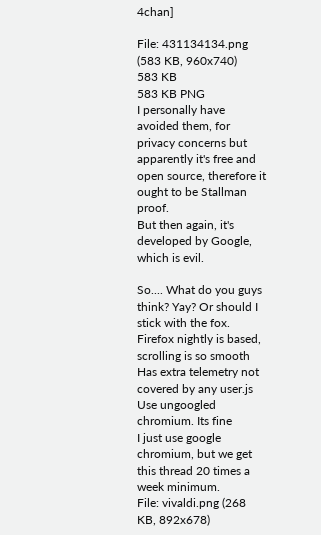4chan]

File: 431134134.png (583 KB, 960x740)
583 KB
583 KB PNG
I personally have avoided them, for privacy concerns but apparently it's free and open source, therefore it ought to be Stallman proof.
But then again, it's developed by Google, which is evil.

So.... What do you guys think? Yay? Or should I stick with the fox.
Firefox nightly is based, scrolling is so smooth
Has extra telemetry not covered by any user.js
Use ungoogled chromium. Its fine
I just use google chromium, but we get this thread 20 times a week minimum.
File: vivaldi.png (268 KB, 892x678)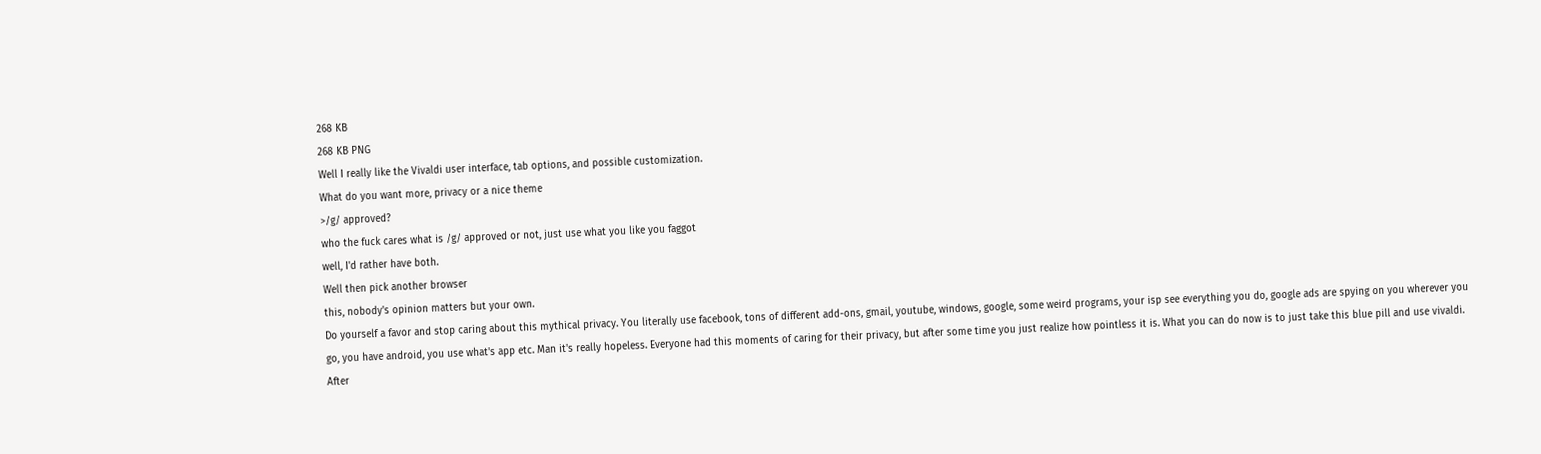268 KB
268 KB PNG
Well I really like the Vivaldi user interface, tab options, and possible customization.
What do you want more, privacy or a nice theme
>/g/ approved?
who the fuck cares what is /g/ approved or not, just use what you like you faggot
well, I'd rather have both.
Well then pick another browser
this, nobody's opinion matters but your own.
Do yourself a favor and stop caring about this mythical privacy. You literally use facebook, tons of different add-ons, gmail, youtube, windows, google, some weird programs, your isp see everything you do, google ads are spying on you wherever you go, you have android, you use what's app etc. Man it's really hopeless. Everyone had this moments of caring for their privacy, but after some time you just realize how pointless it is. What you can do now is to just take this blue pill and use vivaldi. After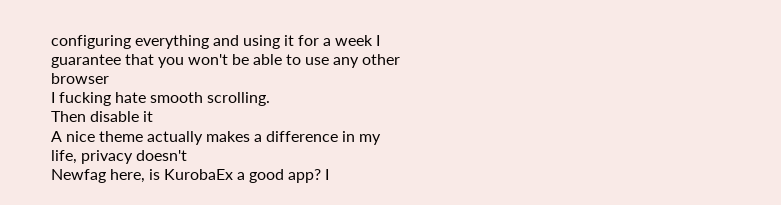configuring everything and using it for a week I guarantee that you won't be able to use any other browser
I fucking hate smooth scrolling.
Then disable it
A nice theme actually makes a difference in my life, privacy doesn't
Newfag here, is KurobaEx a good app? I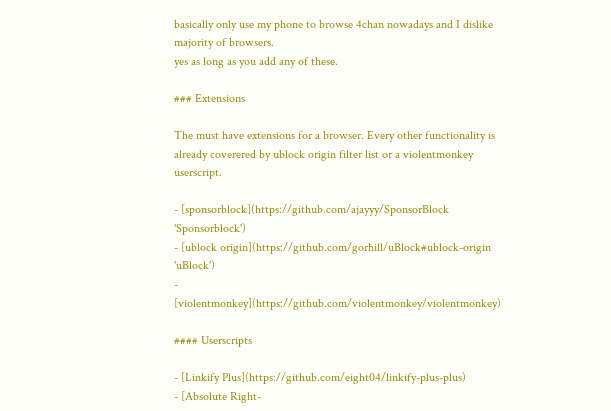basically only use my phone to browse 4chan nowadays and I dislike majority of browsers.
yes as long as you add any of these.

### Extensions

The must have extensions for a browser. Every other functionality is already coverered by ublock origin filter list or a violentmonkey userscript.

- [sponsorblock](https://github.com/ajayyy/SponsorBlock 'Sponsorblock')
- [ublock origin](https://github.com/gorhill/uBlock#ublock-origin 'uBlock')
- [violentmonkey](https://github.com/violentmonkey/violentmonkey)

#### Userscripts

- [Linkify Plus](https://github.com/eight04/linkify-plus-plus)
- [Absolute Right-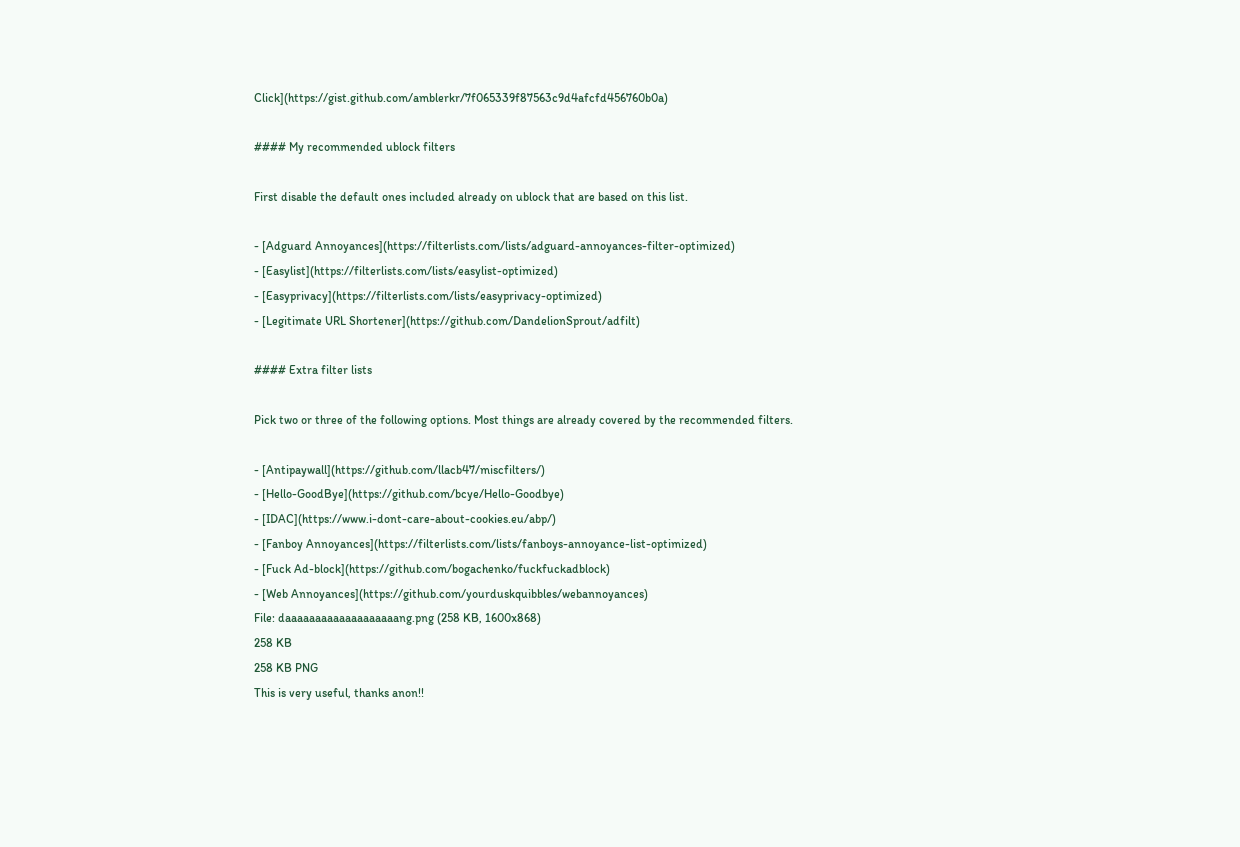Click](https://gist.github.com/amblerkr/7f065339f87563c9d4afcfd456760b0a)

#### My recommended ublock filters

First disable the default ones included already on ublock that are based on this list.

- [Adguard Annoyances](https://filterlists.com/lists/adguard-annoyances-filter-optimized)
- [Easylist](https://filterlists.com/lists/easylist-optimized)
- [Easyprivacy](https://filterlists.com/lists/easyprivacy-optimized)
- [Legitimate URL Shortener](https://github.com/DandelionSprout/adfilt)

#### Extra filter lists

Pick two or three of the following options. Most things are already covered by the recommended filters.

- [Antipaywall](https://github.com/llacb47/miscfilters/)
- [Hello-GoodBye](https://github.com/bcye/Hello-Goodbye)
- [IDAC](https://www.i-dont-care-about-cookies.eu/abp/)
- [Fanboy Annoyances](https://filterlists.com/lists/fanboys-annoyance-list-optimized)
- [Fuck Ad-block](https://github.com/bogachenko/fuckfuckadblock)
- [Web Annoyances](https://github.com/yourduskquibbles/webannoyances)
File: daaaaaaaaaaaaaaaaaaang.png (258 KB, 1600x868)
258 KB
258 KB PNG
This is very useful, thanks anon!!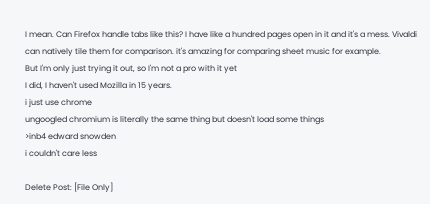I mean. Can Firefox handle tabs like this? I have like a hundred pages open in it and it's a mess. Vivaldi can natively tile them for comparison. it's amazing for comparing sheet music for example.
But I'm only just trying it out, so I'm not a pro with it yet
I did, I haven't used Mozilla in 15 years.
i just use chrome
ungoogled chromium is literally the same thing but doesn't load some things
>inb4 edward snowden
i couldn't care less

Delete Post: [File Only]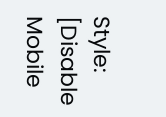Style:
[Disable Mobile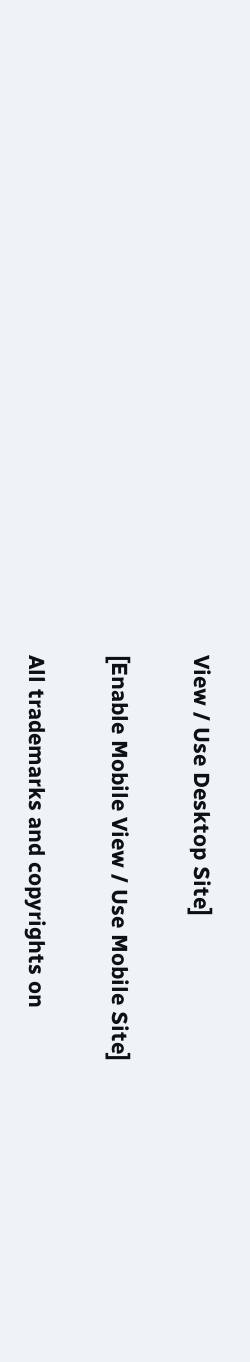View / Use Desktop Site]

[Enable Mobile View / Use Mobile Site]

All trademarks and copyrights on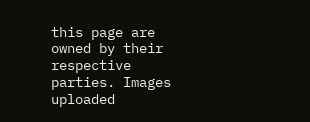this page are owned by their respective parties. Images uploaded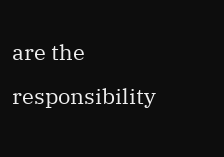are the responsibility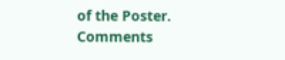of the Poster. Comments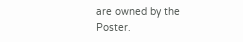are owned by the Poster.